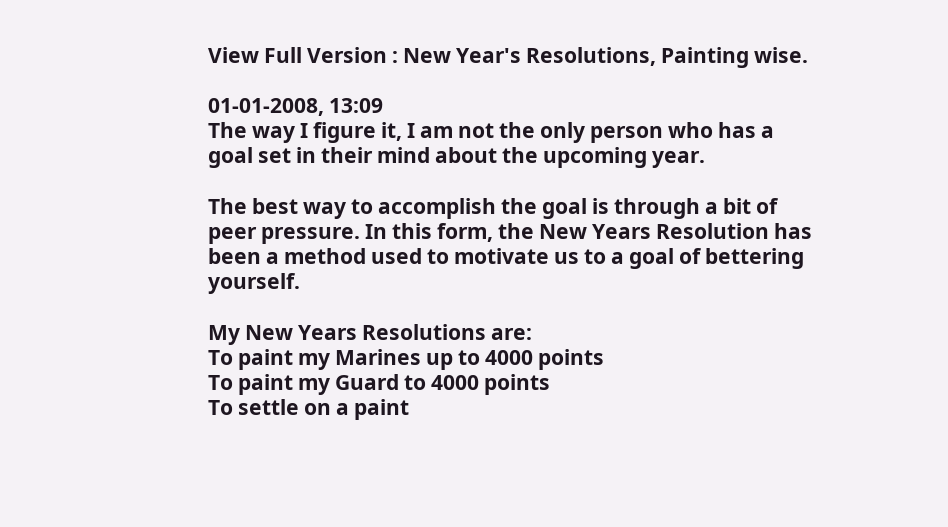View Full Version : New Year's Resolutions, Painting wise.

01-01-2008, 13:09
The way I figure it, I am not the only person who has a goal set in their mind about the upcoming year.

The best way to accomplish the goal is through a bit of peer pressure. In this form, the New Years Resolution has been a method used to motivate us to a goal of bettering yourself.

My New Years Resolutions are:
To paint my Marines up to 4000 points
To paint my Guard to 4000 points
To settle on a paint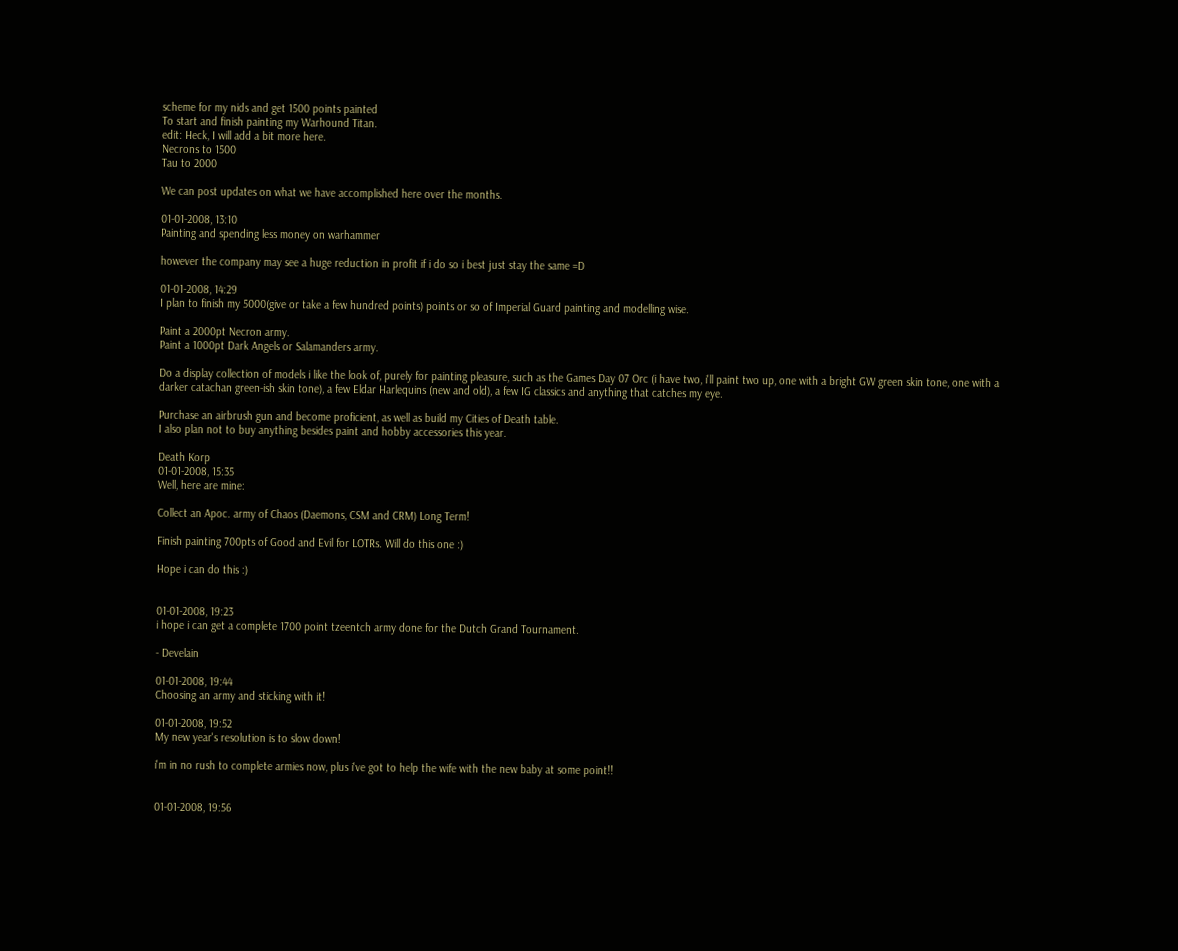scheme for my nids and get 1500 points painted
To start and finish painting my Warhound Titan.
edit: Heck, I will add a bit more here.
Necrons to 1500
Tau to 2000

We can post updates on what we have accomplished here over the months.

01-01-2008, 13:10
Painting and spending less money on warhammer

however the company may see a huge reduction in profit if i do so i best just stay the same =D

01-01-2008, 14:29
I plan to finish my 5000(give or take a few hundred points) points or so of Imperial Guard painting and modelling wise.

Paint a 2000pt Necron army.
Paint a 1000pt Dark Angels or Salamanders army.

Do a display collection of models i like the look of, purely for painting pleasure, such as the Games Day 07 Orc (i have two, i'll paint two up, one with a bright GW green skin tone, one with a darker catachan green-ish skin tone), a few Eldar Harlequins (new and old), a few IG classics and anything that catches my eye.

Purchase an airbrush gun and become proficient, as well as build my Cities of Death table.
I also plan not to buy anything besides paint and hobby accessories this year.

Death Korp
01-01-2008, 15:35
Well, here are mine:

Collect an Apoc. army of Chaos (Daemons, CSM and CRM) Long Term!

Finish painting 700pts of Good and Evil for LOTRs. Will do this one :)

Hope i can do this :)


01-01-2008, 19:23
i hope i can get a complete 1700 point tzeentch army done for the Dutch Grand Tournament.

- Develain

01-01-2008, 19:44
Choosing an army and sticking with it!

01-01-2008, 19:52
My new year's resolution is to slow down!

i'm in no rush to complete armies now, plus i've got to help the wife with the new baby at some point!!


01-01-2008, 19:56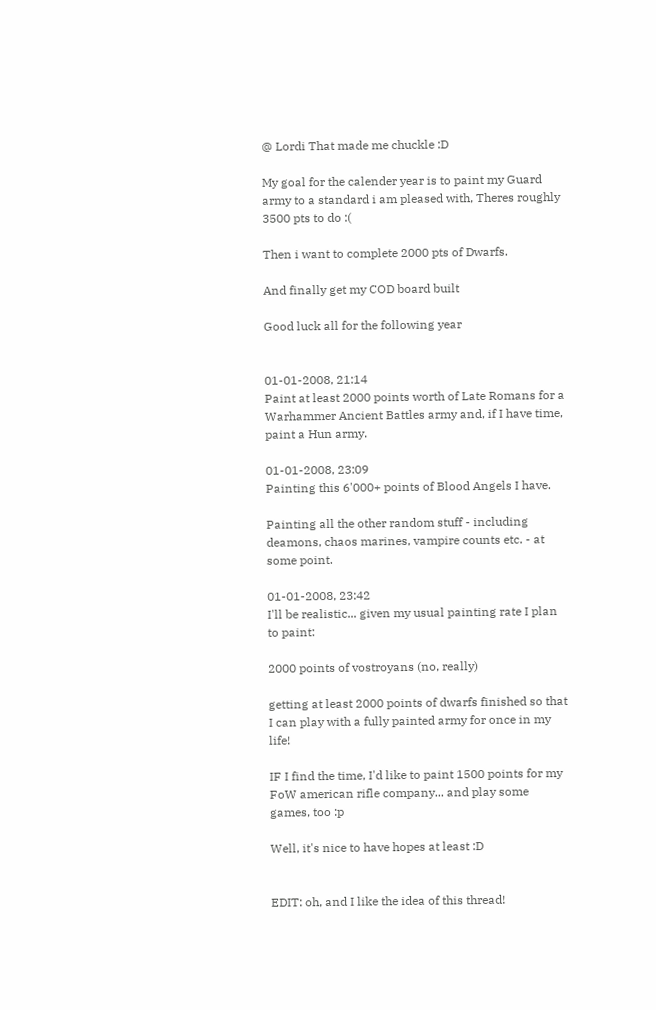@ Lordi That made me chuckle :D

My goal for the calender year is to paint my Guard army to a standard i am pleased with, Theres roughly 3500 pts to do :(

Then i want to complete 2000 pts of Dwarfs.

And finally get my COD board built

Good luck all for the following year


01-01-2008, 21:14
Paint at least 2000 points worth of Late Romans for a Warhammer Ancient Battles army and, if I have time, paint a Hun army.

01-01-2008, 23:09
Painting this 6'000+ points of Blood Angels I have.

Painting all the other random stuff - including deamons, chaos marines, vampire counts etc. - at some point.

01-01-2008, 23:42
I'll be realistic... given my usual painting rate I plan to paint:

2000 points of vostroyans (no, really)

getting at least 2000 points of dwarfs finished so that I can play with a fully painted army for once in my life!

IF I find the time, I'd like to paint 1500 points for my FoW american rifle company... and play some games, too :p

Well, it's nice to have hopes at least :D


EDIT: oh, and I like the idea of this thread!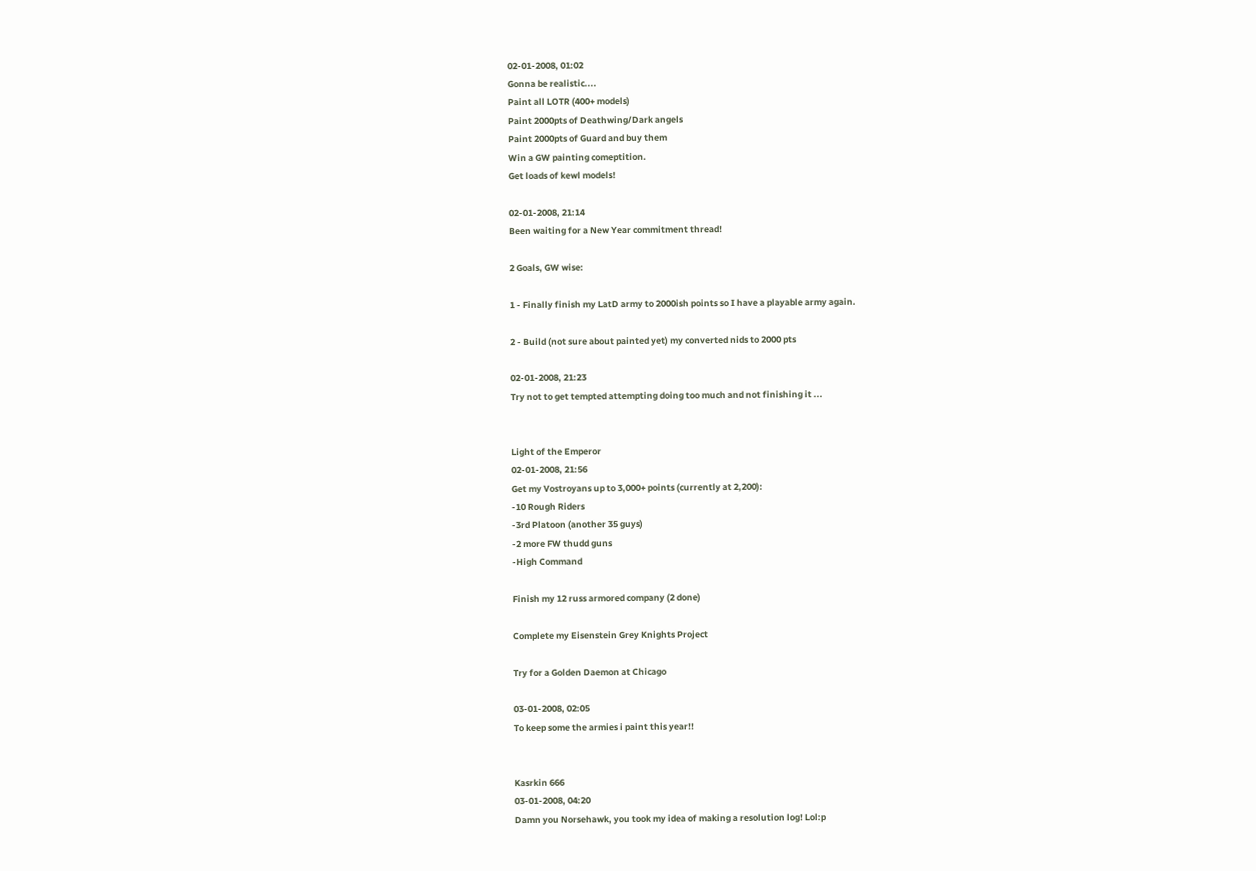02-01-2008, 01:02
Gonna be realistic....
Paint all LOTR (400+ models)
Paint 2000pts of Deathwing/Dark angels
Paint 2000pts of Guard and buy them
Win a GW painting comeptition.
Get loads of kewl models!

02-01-2008, 21:14
Been waiting for a New Year commitment thread!

2 Goals, GW wise:

1 - Finally finish my LatD army to 2000ish points so I have a playable army again.

2 - Build (not sure about painted yet) my converted nids to 2000 pts

02-01-2008, 21:23
Try not to get tempted attempting doing too much and not finishing it ...


Light of the Emperor
02-01-2008, 21:56
Get my Vostroyans up to 3,000+ points (currently at 2,200):
-10 Rough Riders
-3rd Platoon (another 35 guys)
-2 more FW thudd guns
-High Command

Finish my 12 russ armored company (2 done)

Complete my Eisenstein Grey Knights Project

Try for a Golden Daemon at Chicago

03-01-2008, 02:05
To keep some the armies i paint this year!!


Kasrkin 666
03-01-2008, 04:20
Damn you Norsehawk, you took my idea of making a resolution log! Lol:p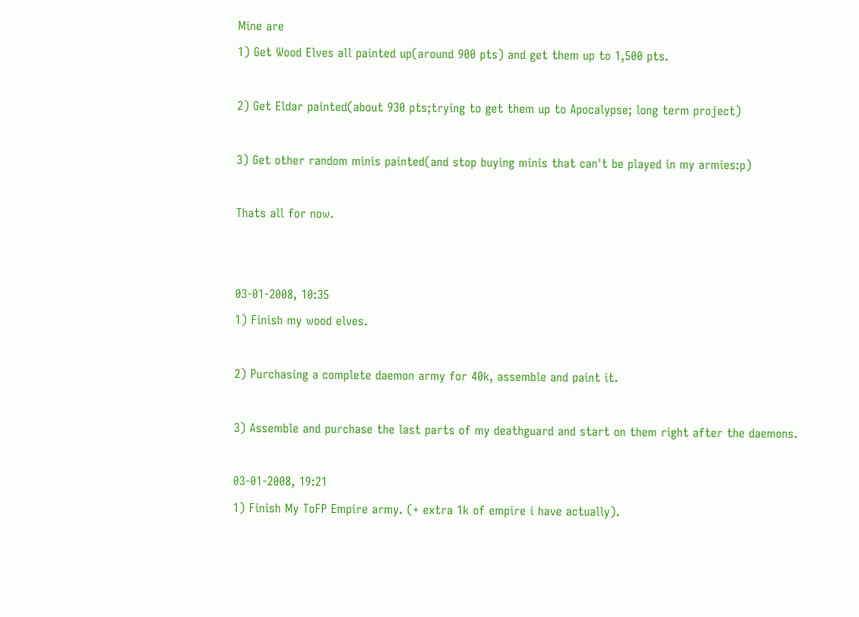Mine are
1) Get Wood Elves all painted up(around 900 pts) and get them up to 1,500 pts.

2) Get Eldar painted(about 930 pts;trying to get them up to Apocalypse; long term project)

3) Get other random minis painted(and stop buying minis that can't be played in my armies:p)

Thats all for now.


03-01-2008, 10:35
1) Finish my wood elves.

2) Purchasing a complete daemon army for 40k, assemble and paint it.

3) Assemble and purchase the last parts of my deathguard and start on them right after the daemons.

03-01-2008, 19:21
1) Finish My ToFP Empire army. (+ extra 1k of empire i have actually).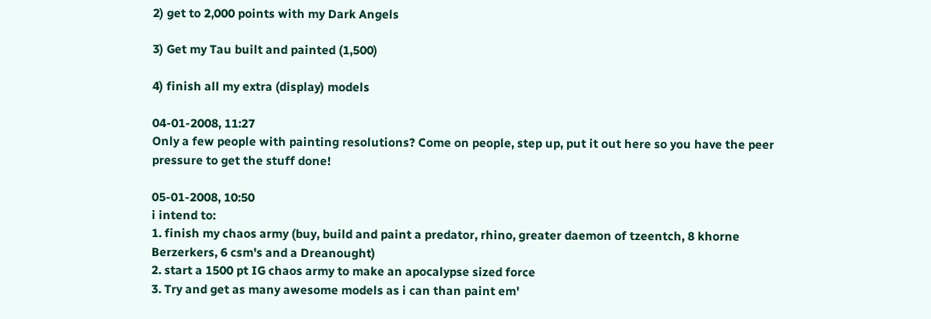2) get to 2,000 points with my Dark Angels

3) Get my Tau built and painted (1,500)

4) finish all my extra (display) models

04-01-2008, 11:27
Only a few people with painting resolutions? Come on people, step up, put it out here so you have the peer pressure to get the stuff done!

05-01-2008, 10:50
i intend to:
1. finish my chaos army (buy, build and paint a predator, rhino, greater daemon of tzeentch, 8 khorne Berzerkers, 6 csm's and a Dreanought)
2. start a 1500 pt IG chaos army to make an apocalypse sized force
3. Try and get as many awesome models as i can than paint em'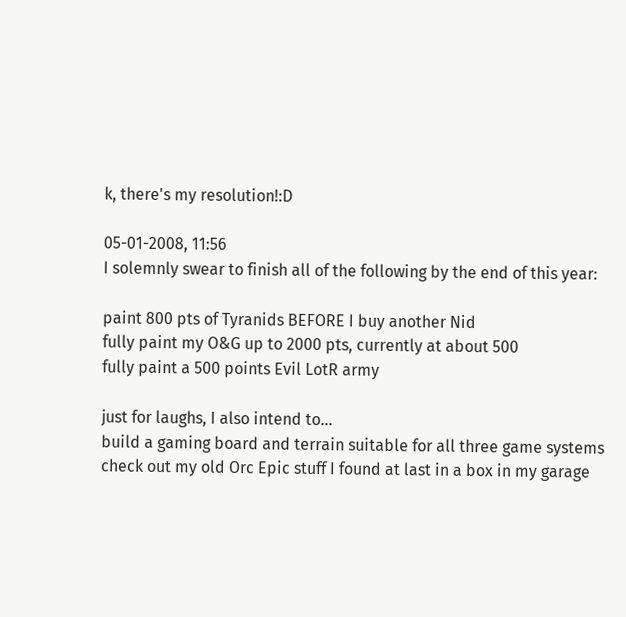k, there's my resolution!:D

05-01-2008, 11:56
I solemnly swear to finish all of the following by the end of this year:

paint 800 pts of Tyranids BEFORE I buy another Nid
fully paint my O&G up to 2000 pts, currently at about 500
fully paint a 500 points Evil LotR army

just for laughs, I also intend to...
build a gaming board and terrain suitable for all three game systems
check out my old Orc Epic stuff I found at last in a box in my garage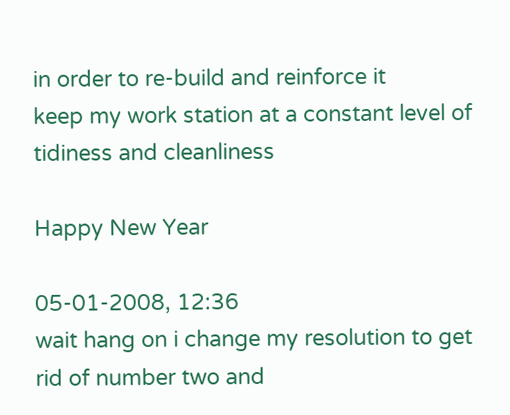in order to re-build and reinforce it
keep my work station at a constant level of tidiness and cleanliness

Happy New Year

05-01-2008, 12:36
wait hang on i change my resolution to get rid of number two and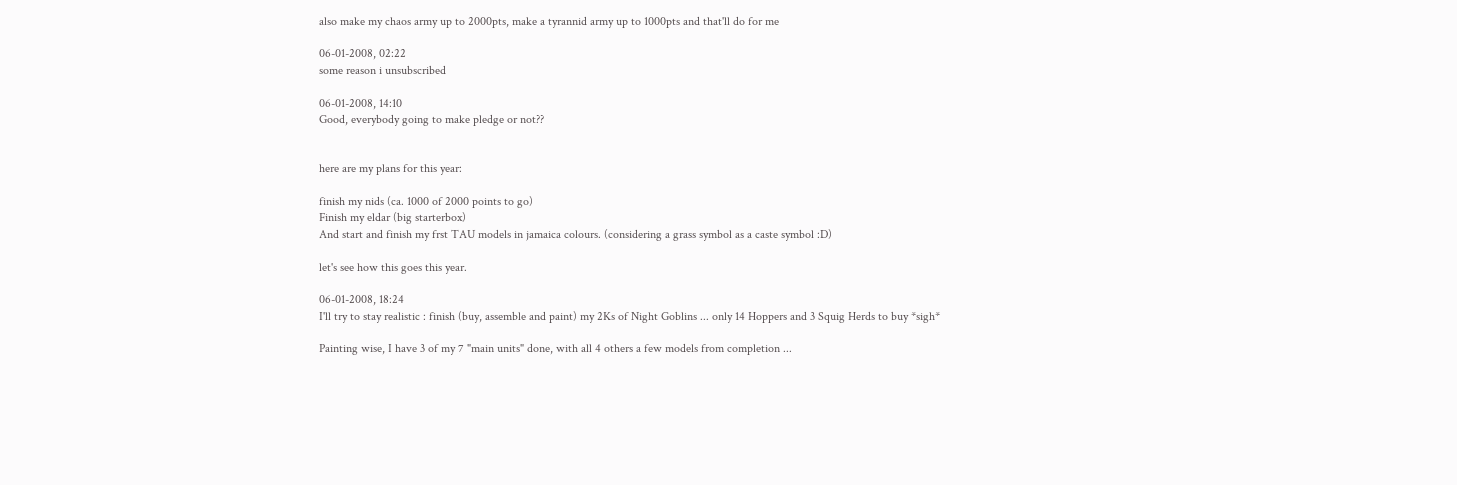also make my chaos army up to 2000pts, make a tyrannid army up to 1000pts and that'll do for me

06-01-2008, 02:22
some reason i unsubscribed

06-01-2008, 14:10
Good, everybody going to make pledge or not??


here are my plans for this year:

finish my nids (ca. 1000 of 2000 points to go)
Finish my eldar (big starterbox)
And start and finish my frst TAU models in jamaica colours. (considering a grass symbol as a caste symbol :D)

let's see how this goes this year.

06-01-2008, 18:24
I'll try to stay realistic : finish (buy, assemble and paint) my 2Ks of Night Goblins ... only 14 Hoppers and 3 Squig Herds to buy *sigh*

Painting wise, I have 3 of my 7 "main units" done, with all 4 others a few models from completion ...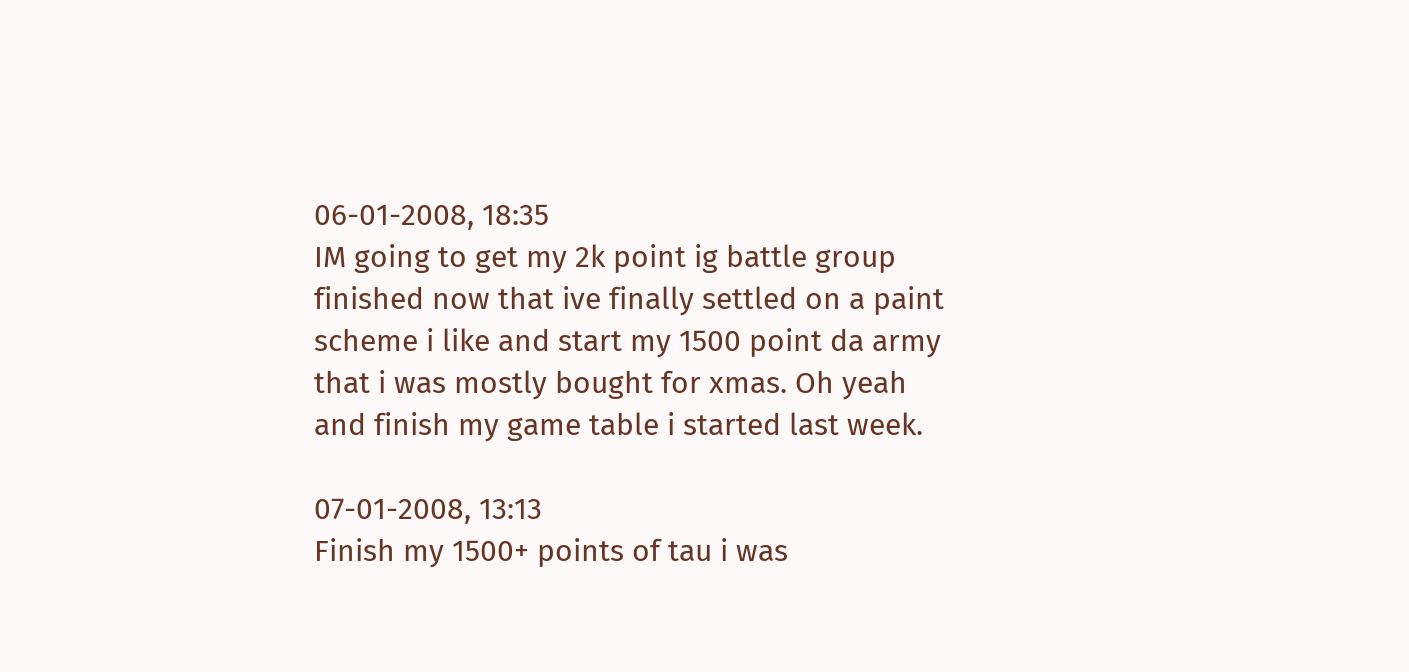06-01-2008, 18:35
IM going to get my 2k point ig battle group finished now that ive finally settled on a paint scheme i like and start my 1500 point da army that i was mostly bought for xmas. Oh yeah and finish my game table i started last week.

07-01-2008, 13:13
Finish my 1500+ points of tau i was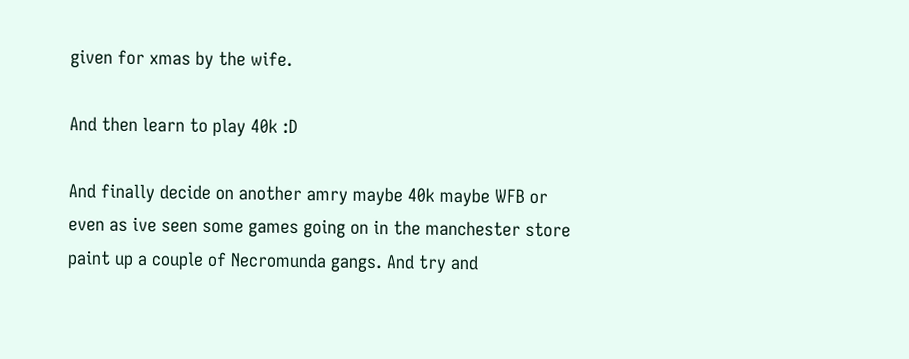given for xmas by the wife.

And then learn to play 40k :D

And finally decide on another amry maybe 40k maybe WFB or even as ive seen some games going on in the manchester store paint up a couple of Necromunda gangs. And try and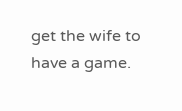get the wife to have a game.